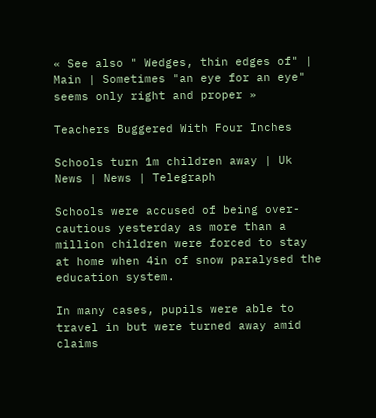« See also " Wedges, thin edges of" | Main | Sometimes "an eye for an eye" seems only right and proper »

Teachers Buggered With Four Inches

Schools turn 1m children away | Uk News | News | Telegraph

Schools were accused of being over-cautious yesterday as more than a million children were forced to stay at home when 4in of snow paralysed the education system.

In many cases, pupils were able to travel in but were turned away amid claims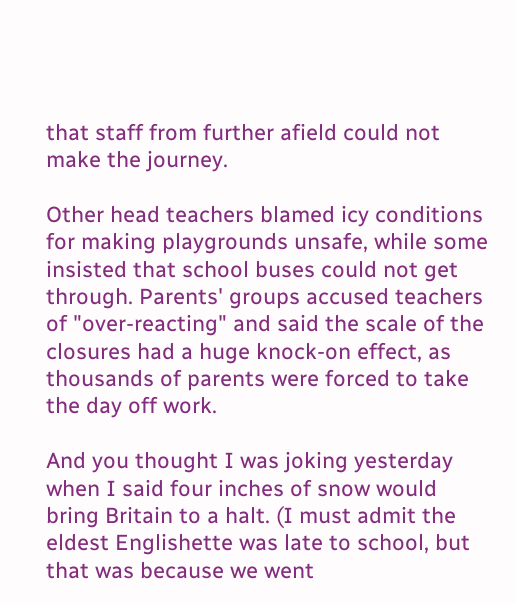that staff from further afield could not make the journey.

Other head teachers blamed icy conditions for making playgrounds unsafe, while some insisted that school buses could not get through. Parents' groups accused teachers of "over-reacting" and said the scale of the closures had a huge knock-on effect, as thousands of parents were forced to take the day off work.

And you thought I was joking yesterday when I said four inches of snow would bring Britain to a halt. (I must admit the eldest Englishette was late to school, but that was because we went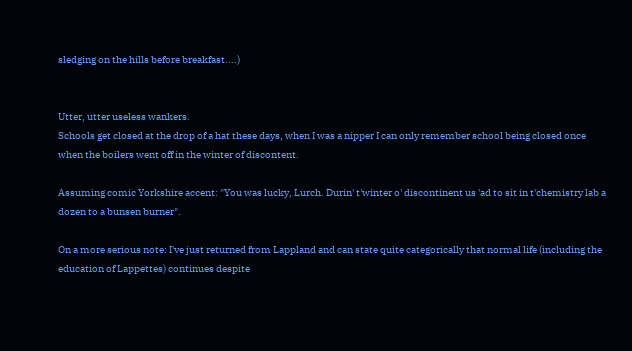sledging on the hills before breakfast....)


Utter, utter useless wankers.
Schools get closed at the drop of a hat these days, when I was a nipper I can only remember school being closed once when the boilers went off in the winter of discontent.

Assuming comic Yorkshire accent: "You was lucky, Lurch. Durin' t'winter o' discontinent us 'ad to sit in t'chemistry lab a dozen to a bunsen burner".

On a more serious note: I've just returned from Lappland and can state quite categorically that normal life (including the education of Lappettes) continues despite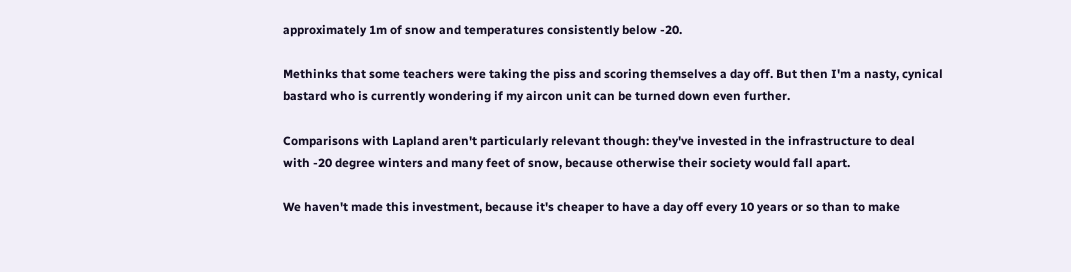approximately 1m of snow and temperatures consistently below -20.

Methinks that some teachers were taking the piss and scoring themselves a day off. But then I'm a nasty, cynical bastard who is currently wondering if my aircon unit can be turned down even further.

Comparisons with Lapland aren't particularly relevant though: they've invested in the infrastructure to deal with -20 degree winters and many feet of snow, because otherwise their society would fall apart.

We haven't made this investment, because it's cheaper to have a day off every 10 years or so than to make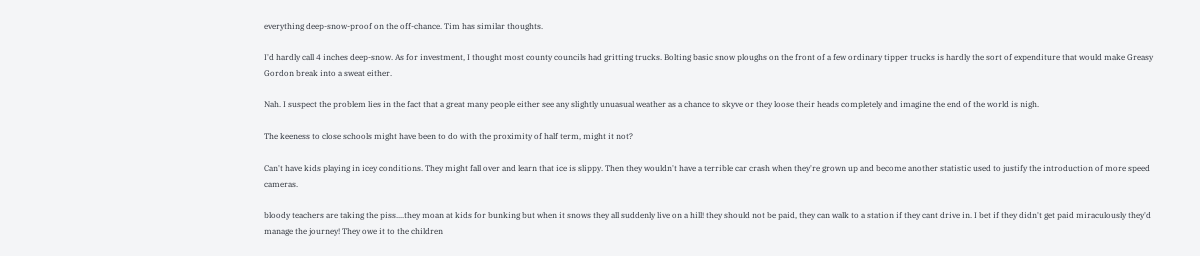everything deep-snow-proof on the off-chance. Tim has similar thoughts.

I'd hardly call 4 inches deep-snow. As for investment, I thought most county councils had gritting trucks. Bolting basic snow ploughs on the front of a few ordinary tipper trucks is hardly the sort of expenditure that would make Greasy Gordon break into a sweat either.

Nah. I suspect the problem lies in the fact that a great many people either see any slightly unuasual weather as a chance to skyve or they loose their heads completely and imagine the end of the world is nigh.

The keeness to close schools might have been to do with the proximity of half term, might it not?

Can't have kids playing in icey conditions. They might fall over and learn that ice is slippy. Then they wouldn't have a terrible car crash when they're grown up and become another statistic used to justify the introduction of more speed cameras.

bloody teachers are taking the piss....they moan at kids for bunking but when it snows they all suddenly live on a hill! they should not be paid, they can walk to a station if they cant drive in. I bet if they didn't get paid miraculously they'd manage the journey! They owe it to the children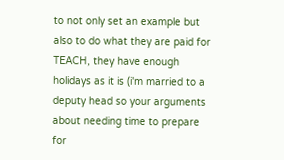to not only set an example but also to do what they are paid for TEACH, they have enough holidays as it is (i'm married to a deputy head so your arguments about needing time to prepare for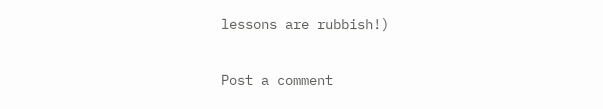lessons are rubbish!)

Post a comment